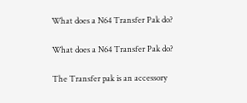What does a N64 Transfer Pak do?

What does a N64 Transfer Pak do?

The Transfer pak is an accessory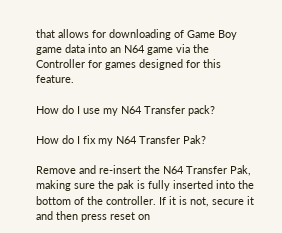that allows for downloading of Game Boy game data into an N64 game via the Controller for games designed for this feature.

How do I use my N64 Transfer pack?

How do I fix my N64 Transfer Pak?

Remove and re-insert the N64 Transfer Pak, making sure the pak is fully inserted into the bottom of the controller. If it is not, secure it and then press reset on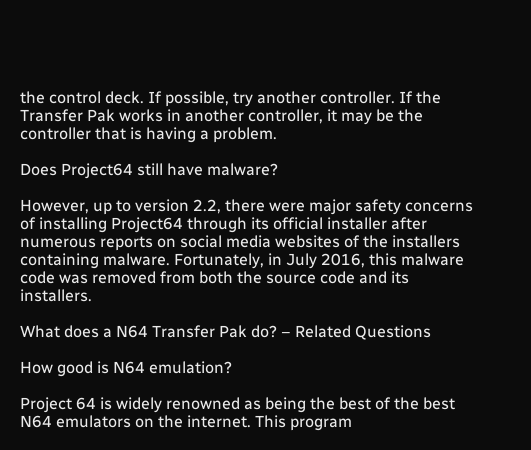the control deck. If possible, try another controller. If the Transfer Pak works in another controller, it may be the controller that is having a problem.

Does Project64 still have malware?

However, up to version 2.2, there were major safety concerns of installing Project64 through its official installer after numerous reports on social media websites of the installers containing malware. Fortunately, in July 2016, this malware code was removed from both the source code and its installers.

What does a N64 Transfer Pak do? – Related Questions

How good is N64 emulation?

Project 64 is widely renowned as being the best of the best N64 emulators on the internet. This program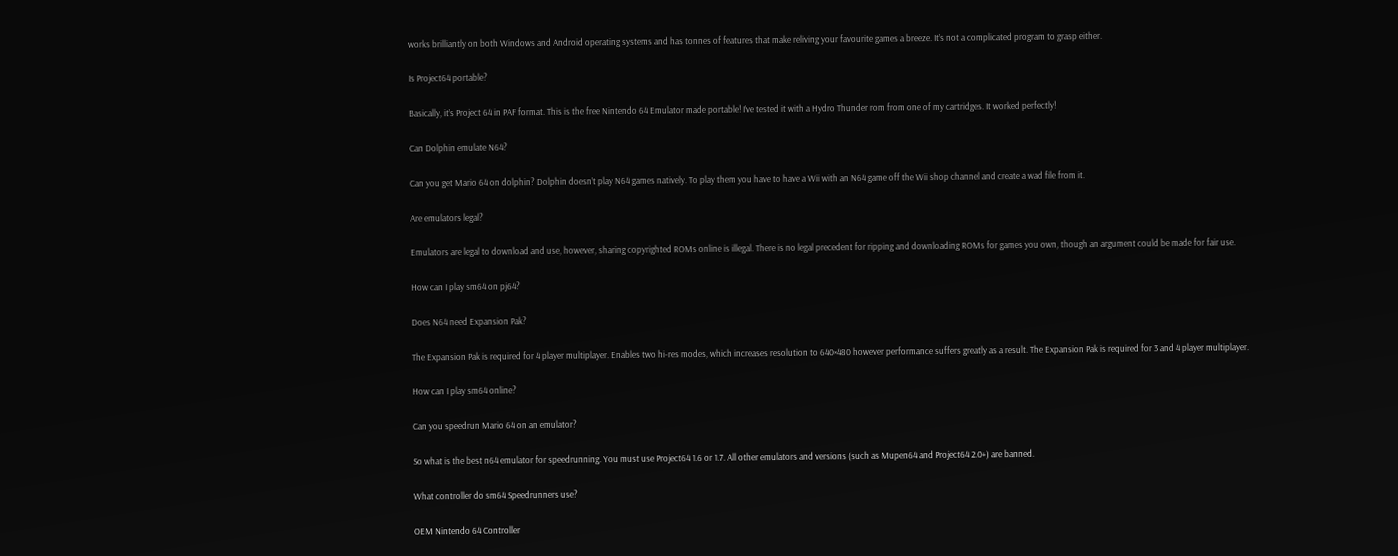works brilliantly on both Windows and Android operating systems and has tonnes of features that make reliving your favourite games a breeze. It’s not a complicated program to grasp either.

Is Project64 portable?

Basically, it’s Project 64 in PAF format. This is the free Nintendo 64 Emulator made portable! I’ve tested it with a Hydro Thunder rom from one of my cartridges. It worked perfectly!

Can Dolphin emulate N64?

Can you get Mario 64 on dolphin? Dolphin doesn’t play N64 games natively. To play them you have to have a Wii with an N64 game off the Wii shop channel and create a wad file from it.

Are emulators legal?

Emulators are legal to download and use, however, sharing copyrighted ROMs online is illegal. There is no legal precedent for ripping and downloading ROMs for games you own, though an argument could be made for fair use.

How can I play sm64 on pj64?

Does N64 need Expansion Pak?

The Expansion Pak is required for 4 player multiplayer. Enables two hi-res modes, which increases resolution to 640×480 however performance suffers greatly as a result. The Expansion Pak is required for 3 and 4 player multiplayer.

How can I play sm64 online?

Can you speedrun Mario 64 on an emulator?

So what is the best n64 emulator for speedrunning. You must use Project64 1.6 or 1.7. All other emulators and versions (such as Mupen64 and Project64 2.0+) are banned.

What controller do sm64 Speedrunners use?

OEM Nintendo 64 Controller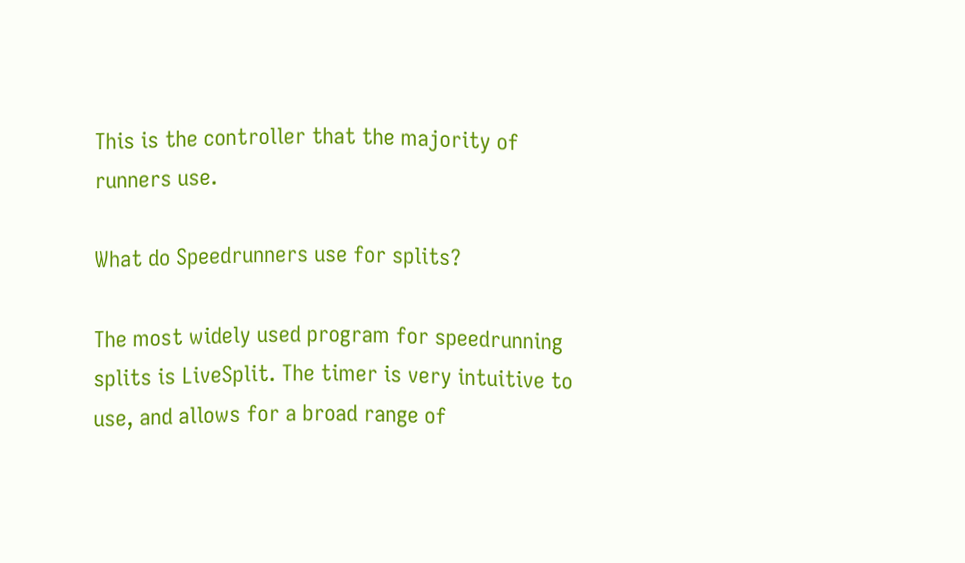This is the controller that the majority of runners use.

What do Speedrunners use for splits?

The most widely used program for speedrunning splits is LiveSplit. The timer is very intuitive to use, and allows for a broad range of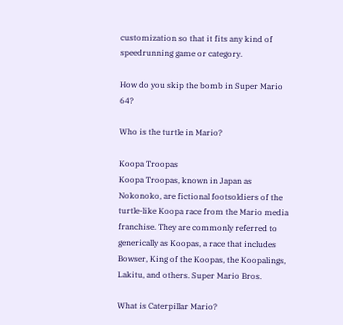customization so that it fits any kind of speedrunning game or category.

How do you skip the bomb in Super Mario 64?

Who is the turtle in Mario?

Koopa Troopas
Koopa Troopas, known in Japan as Nokonoko, are fictional footsoldiers of the turtle-like Koopa race from the Mario media franchise. They are commonly referred to generically as Koopas, a race that includes Bowser, King of the Koopas, the Koopalings, Lakitu, and others. Super Mario Bros.

What is Caterpillar Mario?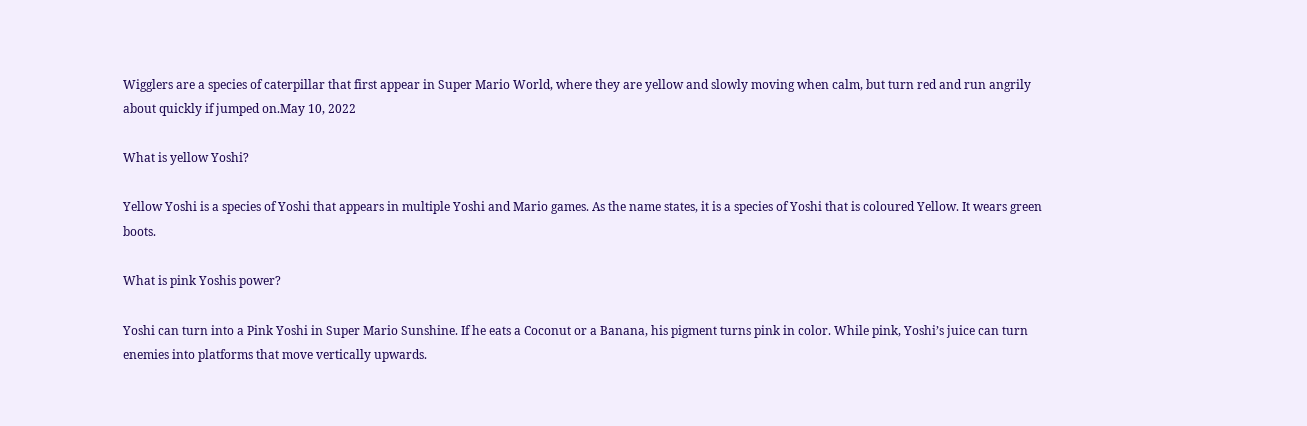Wigglers are a species of caterpillar that first appear in Super Mario World, where they are yellow and slowly moving when calm, but turn red and run angrily about quickly if jumped on.May 10, 2022

What is yellow Yoshi?

Yellow Yoshi is a species of Yoshi that appears in multiple Yoshi and Mario games. As the name states, it is a species of Yoshi that is coloured Yellow. It wears green boots.

What is pink Yoshis power?

Yoshi can turn into a Pink Yoshi in Super Mario Sunshine. If he eats a Coconut or a Banana, his pigment turns pink in color. While pink, Yoshi’s juice can turn enemies into platforms that move vertically upwards.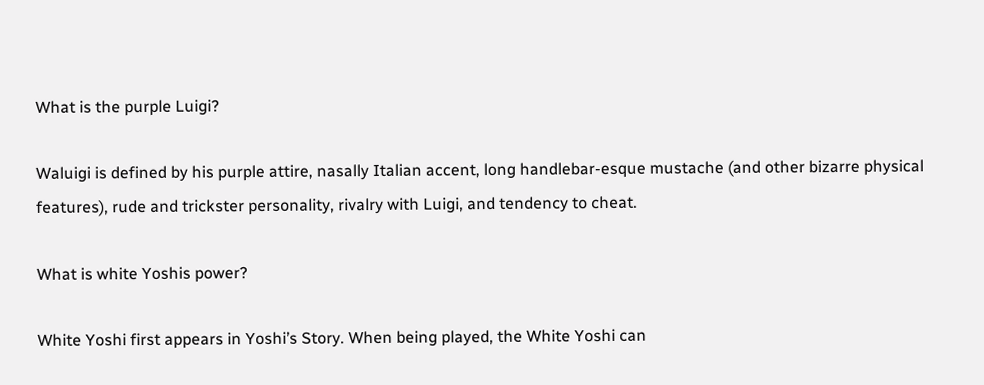What is the purple Luigi?

Waluigi is defined by his purple attire, nasally Italian accent, long handlebar-esque mustache (and other bizarre physical features), rude and trickster personality, rivalry with Luigi, and tendency to cheat.

What is white Yoshis power?

White Yoshi first appears in Yoshi’s Story. When being played, the White Yoshi can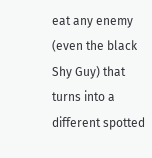eat any enemy (even the black Shy Guy) that turns into a different spotted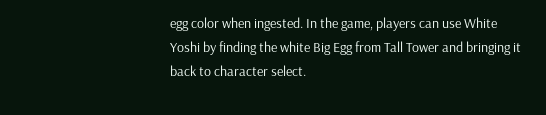egg color when ingested. In the game, players can use White Yoshi by finding the white Big Egg from Tall Tower and bringing it back to character select.